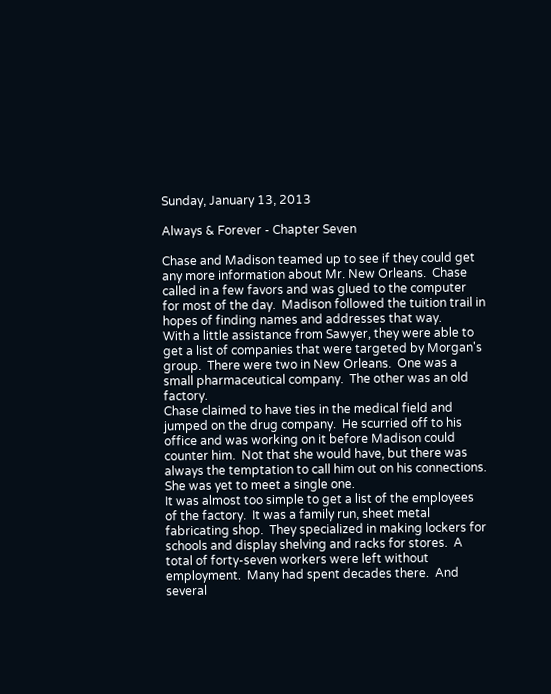Sunday, January 13, 2013

Always & Forever - Chapter Seven

Chase and Madison teamed up to see if they could get any more information about Mr. New Orleans.  Chase called in a few favors and was glued to the computer for most of the day.  Madison followed the tuition trail in hopes of finding names and addresses that way.
With a little assistance from Sawyer, they were able to get a list of companies that were targeted by Morgan's group.  There were two in New Orleans.  One was a small pharmaceutical company.  The other was an old factory.
Chase claimed to have ties in the medical field and jumped on the drug company.  He scurried off to his office and was working on it before Madison could counter him.  Not that she would have, but there was always the temptation to call him out on his connections.  She was yet to meet a single one.
It was almost too simple to get a list of the employees of the factory.  It was a family run, sheet metal fabricating shop.  They specialized in making lockers for schools and display shelving and racks for stores.  A total of forty-seven workers were left without employment.  Many had spent decades there.  And several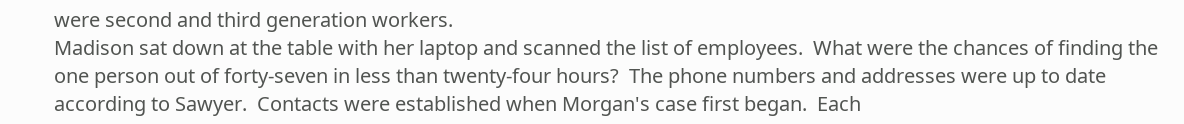were second and third generation workers.
Madison sat down at the table with her laptop and scanned the list of employees.  What were the chances of finding the one person out of forty-seven in less than twenty-four hours?  The phone numbers and addresses were up to date according to Sawyer.  Contacts were established when Morgan's case first began.  Each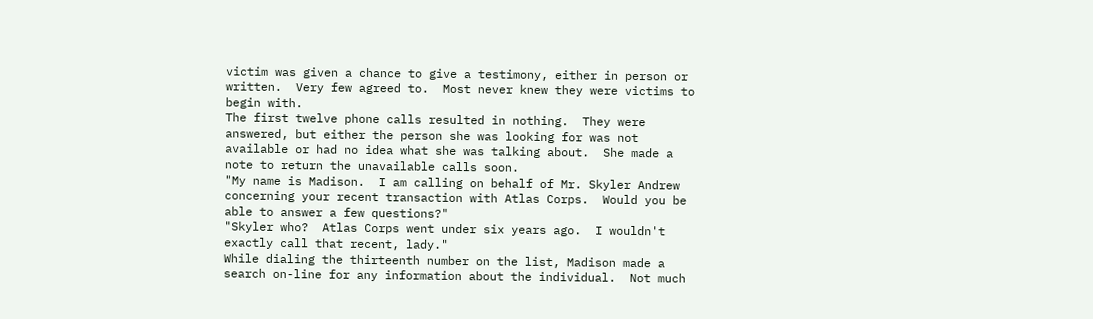victim was given a chance to give a testimony, either in person or written.  Very few agreed to.  Most never knew they were victims to begin with.
The first twelve phone calls resulted in nothing.  They were answered, but either the person she was looking for was not available or had no idea what she was talking about.  She made a note to return the unavailable calls soon.
"My name is Madison.  I am calling on behalf of Mr. Skyler Andrew concerning your recent transaction with Atlas Corps.  Would you be able to answer a few questions?"
"Skyler who?  Atlas Corps went under six years ago.  I wouldn't exactly call that recent, lady."
While dialing the thirteenth number on the list, Madison made a search on-line for any information about the individual.  Not much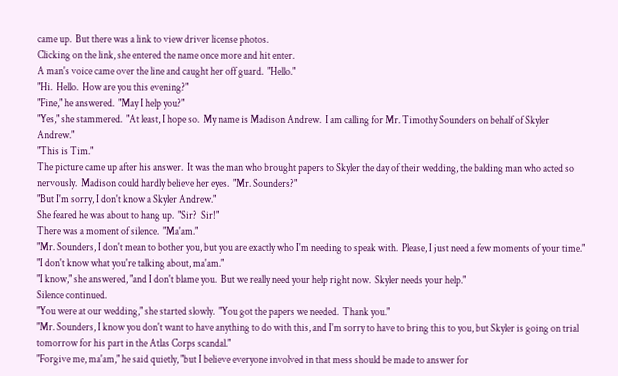came up.  But there was a link to view driver license photos.
Clicking on the link, she entered the name once more and hit enter.
A man's voice came over the line and caught her off guard.  "Hello."
"Hi.  Hello.  How are you this evening?"
"Fine," he answered.  "May I help you?"
"Yes," she stammered.  "At least, I hope so.  My name is Madison Andrew.  I am calling for Mr. Timothy Sounders on behalf of Skyler Andrew."
"This is Tim."
The picture came up after his answer.  It was the man who brought papers to Skyler the day of their wedding, the balding man who acted so nervously.  Madison could hardly believe her eyes.  "Mr. Sounders?"
"But I'm sorry, I don't know a Skyler Andrew."
She feared he was about to hang up.  "Sir?  Sir!"
There was a moment of silence.  "Ma'am."
"Mr. Sounders, I don't mean to bother you, but you are exactly who I'm needing to speak with.  Please, I just need a few moments of your time."
"I don't know what you're talking about, ma'am."
"I know," she answered, "and I don't blame you.  But we really need your help right now.  Skyler needs your help."
Silence continued.
"You were at our wedding," she started slowly.  "You got the papers we needed.  Thank you."
"Mr. Sounders, I know you don't want to have anything to do with this, and I'm sorry to have to bring this to you, but Skyler is going on trial tomorrow for his part in the Atlas Corps scandal."
"Forgive me, ma'am," he said quietly, "but I believe everyone involved in that mess should be made to answer for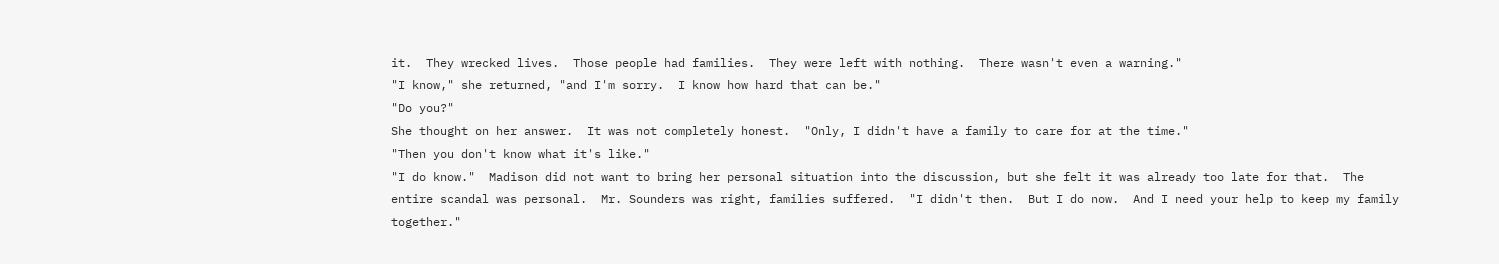it.  They wrecked lives.  Those people had families.  They were left with nothing.  There wasn't even a warning."
"I know," she returned, "and I'm sorry.  I know how hard that can be."
"Do you?"
She thought on her answer.  It was not completely honest.  "Only, I didn't have a family to care for at the time."
"Then you don't know what it's like."
"I do know."  Madison did not want to bring her personal situation into the discussion, but she felt it was already too late for that.  The entire scandal was personal.  Mr. Sounders was right, families suffered.  "I didn't then.  But I do now.  And I need your help to keep my family together."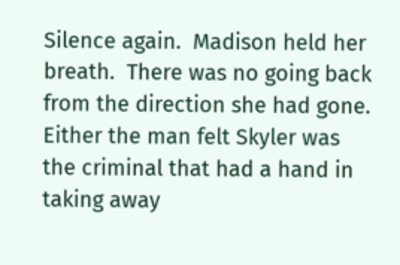Silence again.  Madison held her breath.  There was no going back from the direction she had gone.  Either the man felt Skyler was the criminal that had a hand in taking away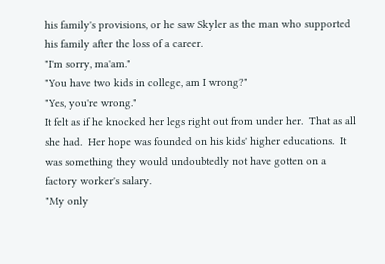his family's provisions, or he saw Skyler as the man who supported his family after the loss of a career.
"I'm sorry, ma'am."
"You have two kids in college, am I wrong?"
"Yes, you're wrong."
It felt as if he knocked her legs right out from under her.  That as all she had.  Her hope was founded on his kids' higher educations.  It was something they would undoubtedly not have gotten on a factory worker's salary.
"My only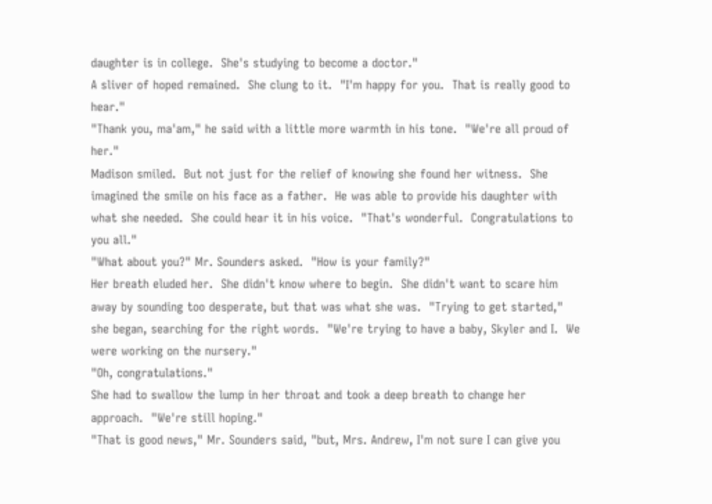daughter is in college.  She's studying to become a doctor."
A sliver of hoped remained.  She clung to it.  "I'm happy for you.  That is really good to hear."
"Thank you, ma'am," he said with a little more warmth in his tone.  "We're all proud of her."
Madison smiled.  But not just for the relief of knowing she found her witness.  She imagined the smile on his face as a father.  He was able to provide his daughter with what she needed.  She could hear it in his voice.  "That's wonderful.  Congratulations to you all."
"What about you?" Mr. Sounders asked.  "How is your family?"
Her breath eluded her.  She didn't know where to begin.  She didn't want to scare him away by sounding too desperate, but that was what she was.  "Trying to get started," she began, searching for the right words.  "We're trying to have a baby, Skyler and I.  We were working on the nursery."
"Oh, congratulations."
She had to swallow the lump in her throat and took a deep breath to change her approach.  "We're still hoping."
"That is good news," Mr. Sounders said, "but, Mrs. Andrew, I'm not sure I can give you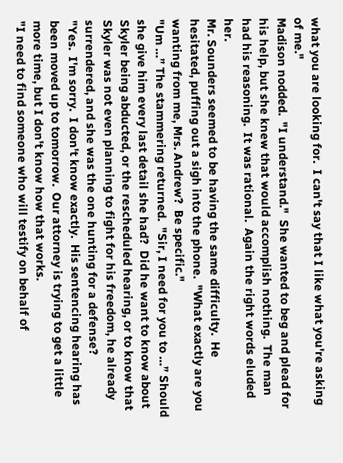what you are looking for.  I can't say that I like what you're asking of me."
Madison nodded.  "I understand."  She wanted to beg and plead for his help, but she knew that would accomplish nothing.  The man had his reasoning.  It was rational.  Again the right words eluded her.
Mr. Sounders seemed to be having the same difficulty.  He hesitated, puffing out a sigh into the phone.  "What exactly are you wanting from me, Mrs. Andrew?  Be specific."
"Um …” The stammering returned.  "Sir, I need for you to …” Should she give him every last detail she had?  Did he want to know about Skyler being abducted, or the rescheduled hearing, or to know that Skyler was not even planning to fight for his freedom, he already surrendered, and she was the one hunting for a defense?
"Yes.  I'm sorry.  I don't know exactly.  His sentencing hearing has been moved up to tomorrow.  Our attorney is trying to get a little more time, but I don't know how that works.
"I need to find someone who will testify on behalf of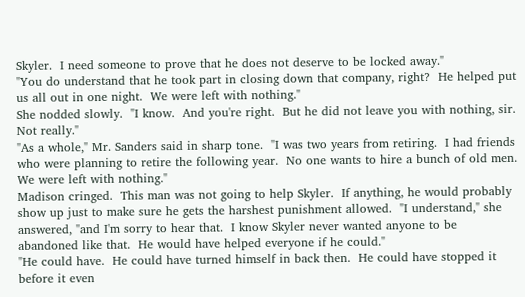Skyler.  I need someone to prove that he does not deserve to be locked away."
"You do understand that he took part in closing down that company, right?  He helped put us all out in one night.  We were left with nothing."
She nodded slowly.  "I know.  And you're right.  But he did not leave you with nothing, sir.  Not really."
"As a whole," Mr. Sanders said in sharp tone.  "I was two years from retiring.  I had friends who were planning to retire the following year.  No one wants to hire a bunch of old men.  We were left with nothing."
Madison cringed.  This man was not going to help Skyler.  If anything, he would probably show up just to make sure he gets the harshest punishment allowed.  "I understand," she answered, "and I'm sorry to hear that.  I know Skyler never wanted anyone to be abandoned like that.  He would have helped everyone if he could."
"He could have.  He could have turned himself in back then.  He could have stopped it before it even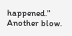happened."
Another blow.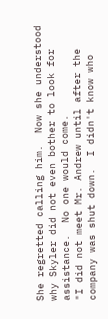She regretted calling him.  Now she understood why Skyler did not even bother to look for assistance.  No one would come.
"I did not meet Mr. Andrew until after the company was shut down.  I didn't know who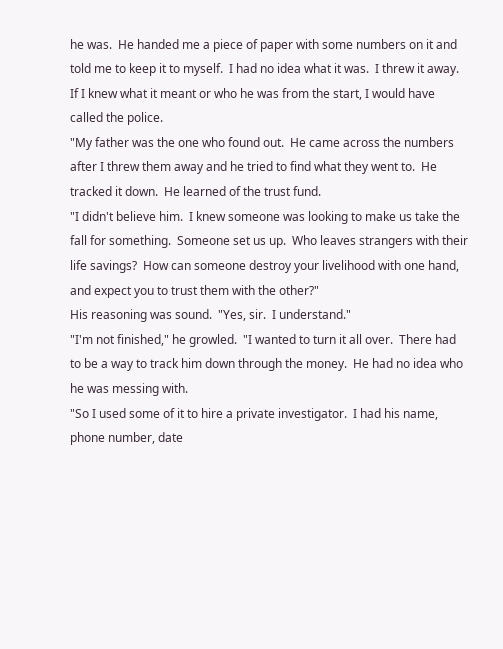he was.  He handed me a piece of paper with some numbers on it and told me to keep it to myself.  I had no idea what it was.  I threw it away.  If I knew what it meant or who he was from the start, I would have called the police.
"My father was the one who found out.  He came across the numbers after I threw them away and he tried to find what they went to.  He tracked it down.  He learned of the trust fund.
"I didn't believe him.  I knew someone was looking to make us take the fall for something.  Someone set us up.  Who leaves strangers with their life savings?  How can someone destroy your livelihood with one hand, and expect you to trust them with the other?"
His reasoning was sound.  "Yes, sir.  I understand."
"I'm not finished," he growled.  "I wanted to turn it all over.  There had to be a way to track him down through the money.  He had no idea who he was messing with.
"So I used some of it to hire a private investigator.  I had his name, phone number, date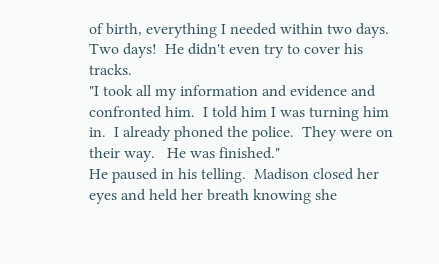of birth, everything I needed within two days.  Two days!  He didn't even try to cover his tracks.
"I took all my information and evidence and confronted him.  I told him I was turning him in.  I already phoned the police.  They were on their way.   He was finished."
He paused in his telling.  Madison closed her eyes and held her breath knowing she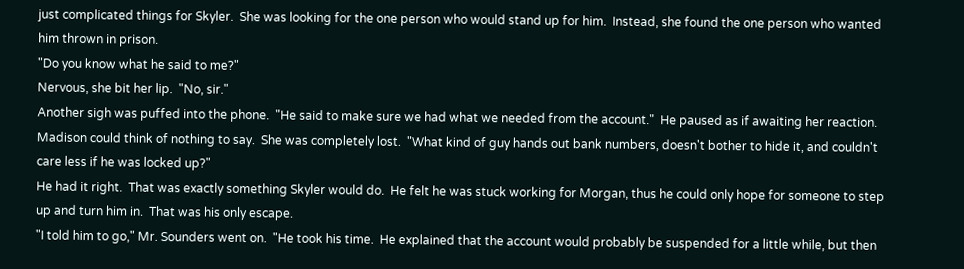just complicated things for Skyler.  She was looking for the one person who would stand up for him.  Instead, she found the one person who wanted him thrown in prison.
"Do you know what he said to me?"
Nervous, she bit her lip.  "No, sir."
Another sigh was puffed into the phone.  "He said to make sure we had what we needed from the account."  He paused as if awaiting her reaction.  Madison could think of nothing to say.  She was completely lost.  "What kind of guy hands out bank numbers, doesn't bother to hide it, and couldn't care less if he was locked up?"
He had it right.  That was exactly something Skyler would do.  He felt he was stuck working for Morgan, thus he could only hope for someone to step up and turn him in.  That was his only escape.
"I told him to go," Mr. Sounders went on.  "He took his time.  He explained that the account would probably be suspended for a little while, but then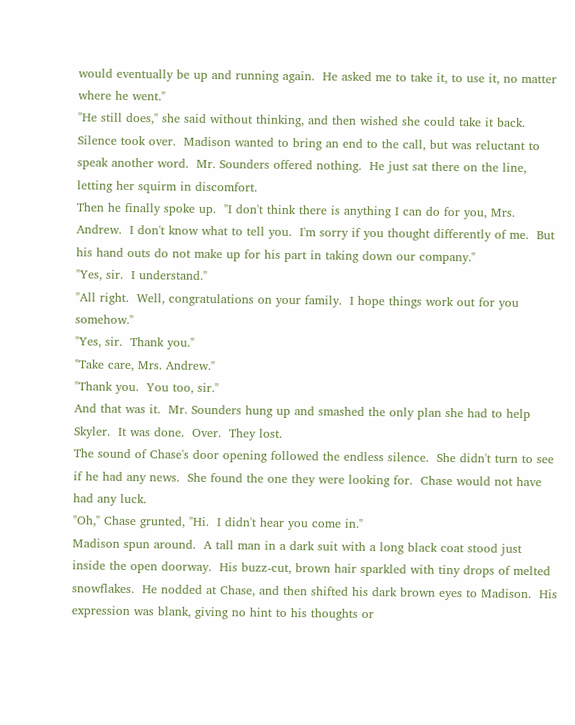would eventually be up and running again.  He asked me to take it, to use it, no matter where he went."
"He still does," she said without thinking, and then wished she could take it back.
Silence took over.  Madison wanted to bring an end to the call, but was reluctant to speak another word.  Mr. Sounders offered nothing.  He just sat there on the line, letting her squirm in discomfort.
Then he finally spoke up.  "I don't think there is anything I can do for you, Mrs. Andrew.  I don't know what to tell you.  I'm sorry if you thought differently of me.  But his hand outs do not make up for his part in taking down our company."
"Yes, sir.  I understand."
"All right.  Well, congratulations on your family.  I hope things work out for you somehow."
"Yes, sir.  Thank you."
"Take care, Mrs. Andrew."
"Thank you.  You too, sir."
And that was it.  Mr. Sounders hung up and smashed the only plan she had to help Skyler.  It was done.  Over.  They lost.
The sound of Chase's door opening followed the endless silence.  She didn't turn to see if he had any news.  She found the one they were looking for.  Chase would not have had any luck.
"Oh," Chase grunted, "Hi.  I didn't hear you come in."
Madison spun around.  A tall man in a dark suit with a long black coat stood just inside the open doorway.  His buzz-cut, brown hair sparkled with tiny drops of melted snowflakes.  He nodded at Chase, and then shifted his dark brown eyes to Madison.  His expression was blank, giving no hint to his thoughts or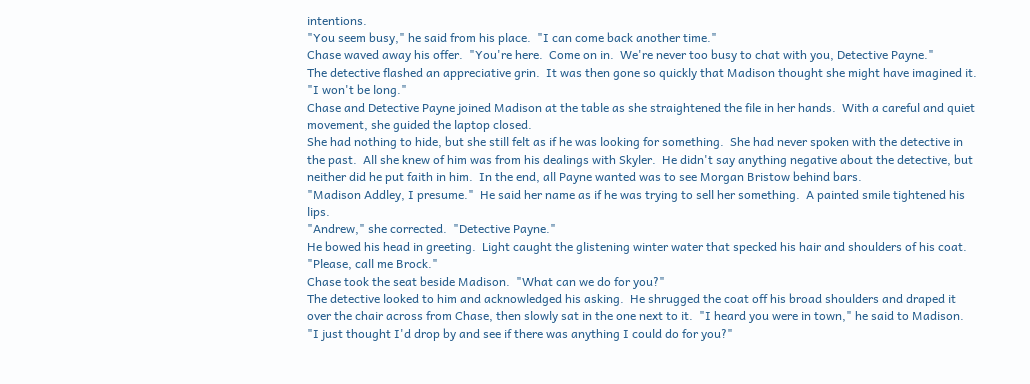intentions.
"You seem busy," he said from his place.  "I can come back another time."
Chase waved away his offer.  "You're here.  Come on in.  We're never too busy to chat with you, Detective Payne."
The detective flashed an appreciative grin.  It was then gone so quickly that Madison thought she might have imagined it.  "I won't be long."
Chase and Detective Payne joined Madison at the table as she straightened the file in her hands.  With a careful and quiet movement, she guided the laptop closed.
She had nothing to hide, but she still felt as if he was looking for something.  She had never spoken with the detective in the past.  All she knew of him was from his dealings with Skyler.  He didn't say anything negative about the detective, but neither did he put faith in him.  In the end, all Payne wanted was to see Morgan Bristow behind bars.
"Madison Addley, I presume."  He said her name as if he was trying to sell her something.  A painted smile tightened his lips.
"Andrew," she corrected.  "Detective Payne."
He bowed his head in greeting.  Light caught the glistening winter water that specked his hair and shoulders of his coat.  "Please, call me Brock."
Chase took the seat beside Madison.  "What can we do for you?"
The detective looked to him and acknowledged his asking.  He shrugged the coat off his broad shoulders and draped it over the chair across from Chase, then slowly sat in the one next to it.  "I heard you were in town," he said to Madison.  "I just thought I'd drop by and see if there was anything I could do for you?"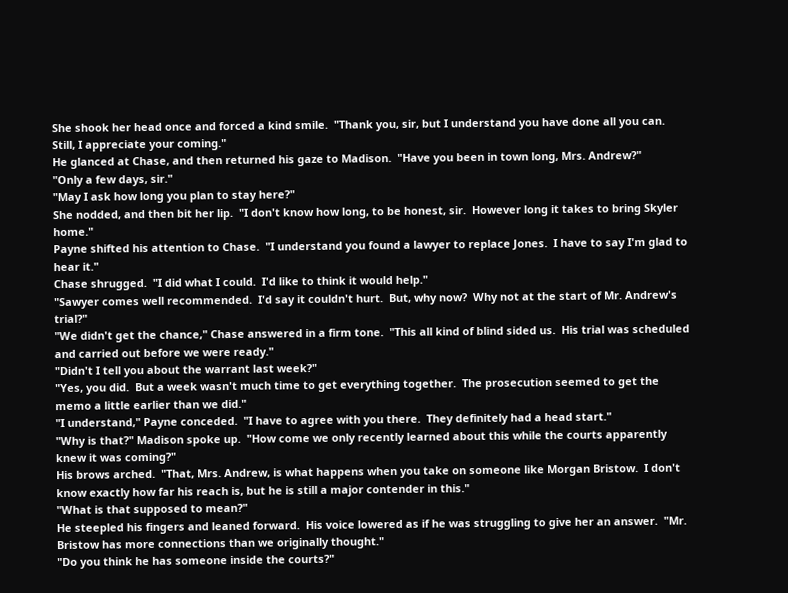She shook her head once and forced a kind smile.  "Thank you, sir, but I understand you have done all you can.  Still, I appreciate your coming."
He glanced at Chase, and then returned his gaze to Madison.  "Have you been in town long, Mrs. Andrew?"
"Only a few days, sir."
"May I ask how long you plan to stay here?"
She nodded, and then bit her lip.  "I don't know how long, to be honest, sir.  However long it takes to bring Skyler home."
Payne shifted his attention to Chase.  "I understand you found a lawyer to replace Jones.  I have to say I'm glad to hear it."
Chase shrugged.  "I did what I could.  I'd like to think it would help."
"Sawyer comes well recommended.  I'd say it couldn't hurt.  But, why now?  Why not at the start of Mr. Andrew's trial?"
"We didn't get the chance," Chase answered in a firm tone.  "This all kind of blind sided us.  His trial was scheduled and carried out before we were ready."
"Didn't I tell you about the warrant last week?"
"Yes, you did.  But a week wasn't much time to get everything together.  The prosecution seemed to get the memo a little earlier than we did."
"I understand," Payne conceded.  "I have to agree with you there.  They definitely had a head start."
"Why is that?" Madison spoke up.  "How come we only recently learned about this while the courts apparently knew it was coming?"
His brows arched.  "That, Mrs. Andrew, is what happens when you take on someone like Morgan Bristow.  I don't know exactly how far his reach is, but he is still a major contender in this."
"What is that supposed to mean?"
He steepled his fingers and leaned forward.  His voice lowered as if he was struggling to give her an answer.  "Mr. Bristow has more connections than we originally thought."
"Do you think he has someone inside the courts?"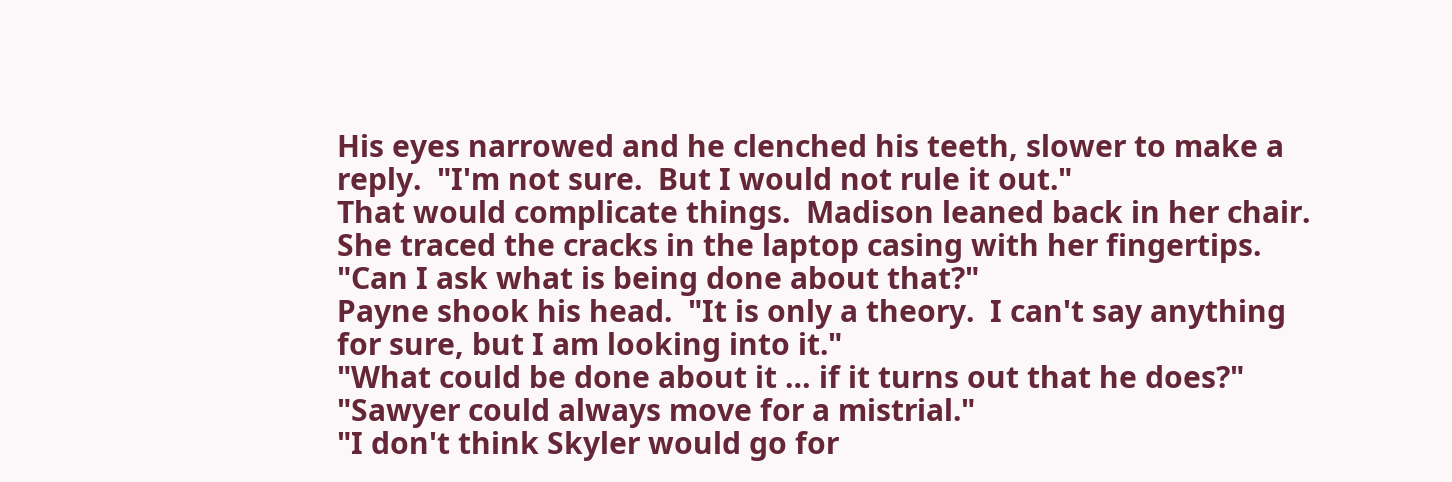His eyes narrowed and he clenched his teeth, slower to make a reply.  "I'm not sure.  But I would not rule it out."
That would complicate things.  Madison leaned back in her chair.  She traced the cracks in the laptop casing with her fingertips.  "Can I ask what is being done about that?"
Payne shook his head.  "It is only a theory.  I can't say anything for sure, but I am looking into it."
"What could be done about it … if it turns out that he does?"
"Sawyer could always move for a mistrial."
"I don't think Skyler would go for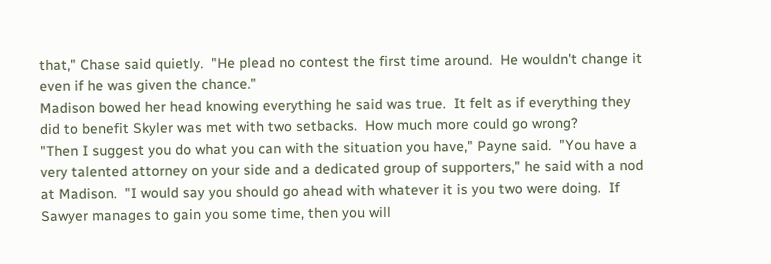that," Chase said quietly.  "He plead no contest the first time around.  He wouldn't change it even if he was given the chance."
Madison bowed her head knowing everything he said was true.  It felt as if everything they did to benefit Skyler was met with two setbacks.  How much more could go wrong?
"Then I suggest you do what you can with the situation you have," Payne said.  "You have a very talented attorney on your side and a dedicated group of supporters," he said with a nod at Madison.  "I would say you should go ahead with whatever it is you two were doing.  If Sawyer manages to gain you some time, then you will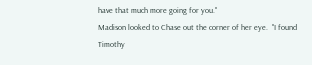have that much more going for you."
Madison looked to Chase out the corner of her eye.  "I found Timothy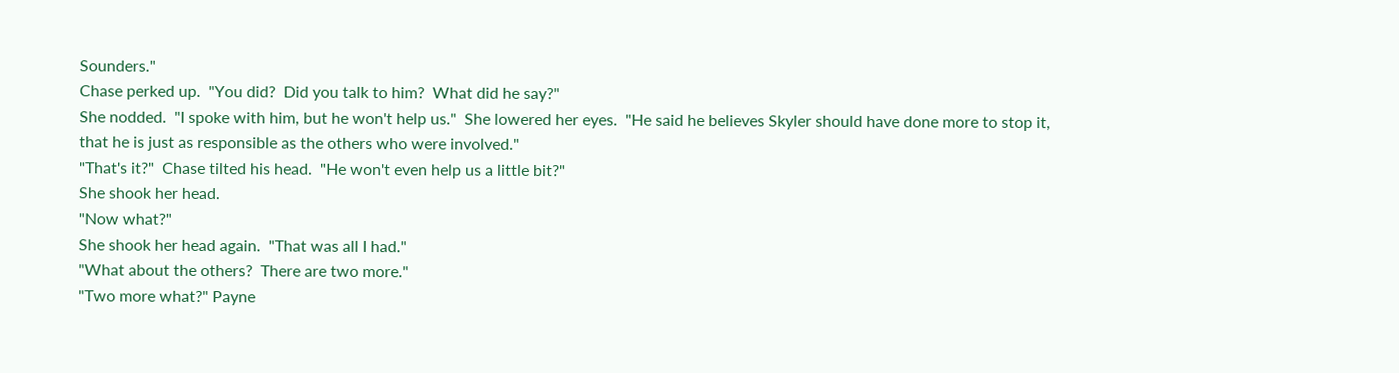Sounders."
Chase perked up.  "You did?  Did you talk to him?  What did he say?"
She nodded.  "I spoke with him, but he won't help us."  She lowered her eyes.  "He said he believes Skyler should have done more to stop it, that he is just as responsible as the others who were involved."
"That's it?"  Chase tilted his head.  "He won't even help us a little bit?"
She shook her head.
"Now what?"
She shook her head again.  "That was all I had."
"What about the others?  There are two more."
"Two more what?" Payne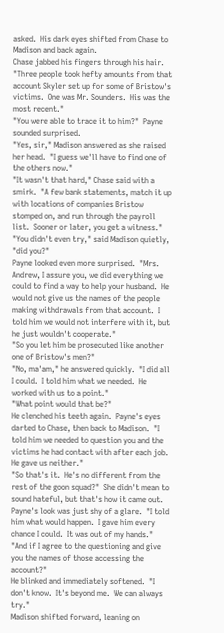asked.  His dark eyes shifted from Chase to Madison and back again.
Chase jabbed his fingers through his hair.  "Three people took hefty amounts from that account Skyler set up for some of Bristow's victims.  One was Mr. Sounders.  His was the most recent."
"You were able to trace it to him?"  Payne sounded surprised.
"Yes, sir," Madison answered as she raised her head.  "I guess we'll have to find one of the others now."
"It wasn't that hard," Chase said with a smirk.  "A few bank statements, match it up with locations of companies Bristow stomped on, and run through the payroll list.  Sooner or later, you get a witness."
"You didn't even try," said Madison quietly, "did you?"
Payne looked even more surprised.  "Mrs. Andrew, I assure you, we did everything we could to find a way to help your husband.  He would not give us the names of the people making withdrawals from that account.  I told him we would not interfere with it, but he just wouldn't cooperate."
"So you let him be prosecuted like another one of Bristow's men?"
"No, ma'am," he answered quickly.  "I did all I could.  I told him what we needed.  He worked with us to a point."
"What point would that be?"
He clenched his teeth again.  Payne's eyes darted to Chase, then back to Madison.  "I told him we needed to question you and the victims he had contact with after each job.  He gave us neither."
"So that's it.  He's no different from the rest of the goon squad?"  She didn't mean to sound hateful, but that's how it came out.
Payne's look was just shy of a glare.  "I told him what would happen.  I gave him every chance I could.  It was out of my hands."
"And if I agree to the questioning and give you the names of those accessing the account?"
He blinked and immediately softened.  "I don't know.  It's beyond me.  We can always try."
Madison shifted forward, leaning on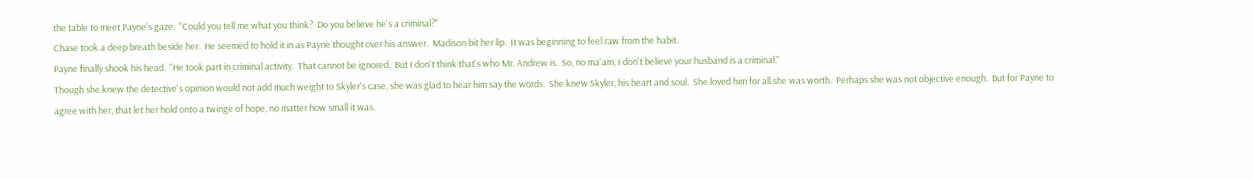the table to meet Payne's gaze.  "Could you tell me what you think?  Do you believe he's a criminal?"
Chase took a deep breath beside her.  He seemed to hold it in as Payne thought over his answer.  Madison bit her lip.  It was beginning to feel raw from the habit.
Payne finally shook his head.  "He took part in criminal activity.  That cannot be ignored.  But I don't think that's who Mr. Andrew is.  So, no ma'am, I don't believe your husband is a criminal."
Though she knew the detective's opinion would not add much weight to Skyler's case, she was glad to hear him say the words.  She knew Skyler, his heart and soul.  She loved him for all she was worth.  Perhaps she was not objective enough.  But for Payne to agree with her, that let her hold onto a twinge of hope, no matter how small it was.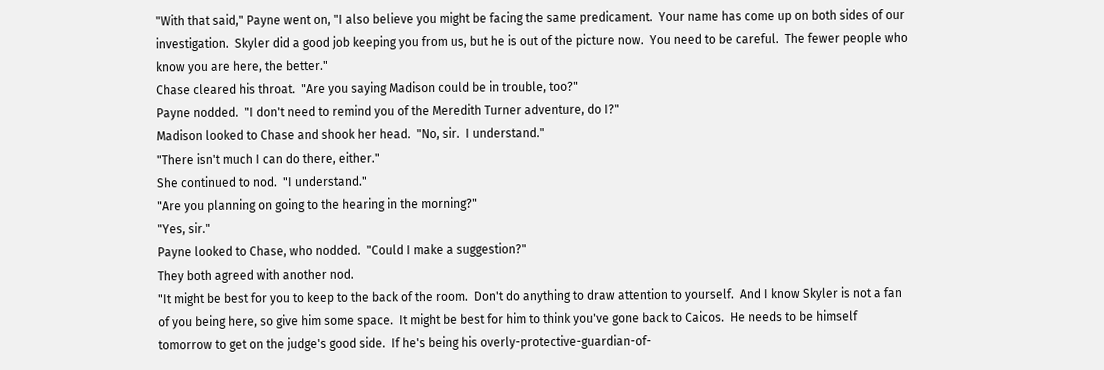"With that said," Payne went on, "I also believe you might be facing the same predicament.  Your name has come up on both sides of our investigation.  Skyler did a good job keeping you from us, but he is out of the picture now.  You need to be careful.  The fewer people who know you are here, the better."
Chase cleared his throat.  "Are you saying Madison could be in trouble, too?"
Payne nodded.  "I don't need to remind you of the Meredith Turner adventure, do I?"
Madison looked to Chase and shook her head.  "No, sir.  I understand."
"There isn't much I can do there, either."
She continued to nod.  "I understand."
"Are you planning on going to the hearing in the morning?"
"Yes, sir."
Payne looked to Chase, who nodded.  "Could I make a suggestion?"
They both agreed with another nod.
"It might be best for you to keep to the back of the room.  Don't do anything to draw attention to yourself.  And I know Skyler is not a fan of you being here, so give him some space.  It might be best for him to think you've gone back to Caicos.  He needs to be himself tomorrow to get on the judge's good side.  If he's being his overly-protective-guardian-of-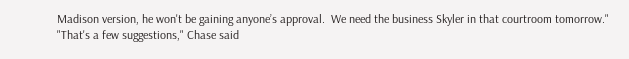Madison version, he won't be gaining anyone’s approval.  We need the business Skyler in that courtroom tomorrow."
"That's a few suggestions," Chase said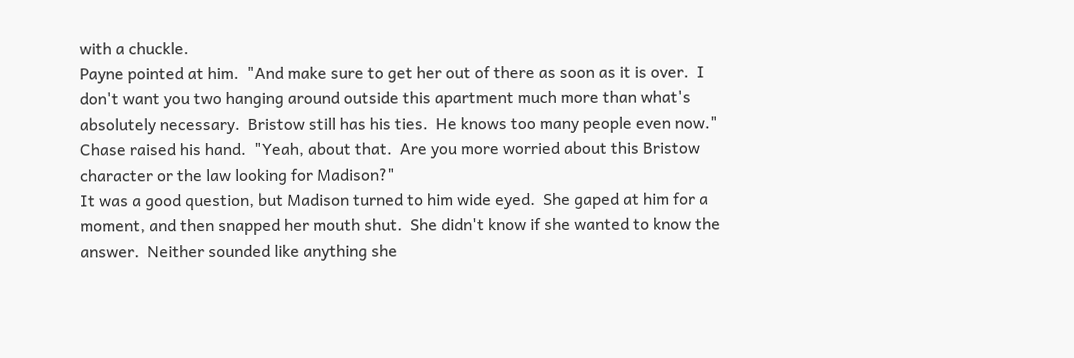with a chuckle.
Payne pointed at him.  "And make sure to get her out of there as soon as it is over.  I don't want you two hanging around outside this apartment much more than what's absolutely necessary.  Bristow still has his ties.  He knows too many people even now."
Chase raised his hand.  "Yeah, about that.  Are you more worried about this Bristow character or the law looking for Madison?"
It was a good question, but Madison turned to him wide eyed.  She gaped at him for a moment, and then snapped her mouth shut.  She didn't know if she wanted to know the answer.  Neither sounded like anything she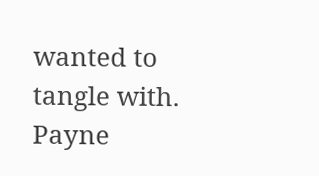wanted to tangle with.
Payne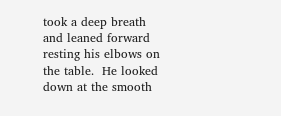took a deep breath and leaned forward resting his elbows on the table.  He looked down at the smooth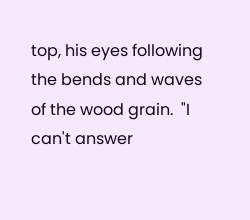top, his eyes following the bends and waves of the wood grain.  "I can't answer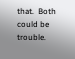that.  Both could be trouble.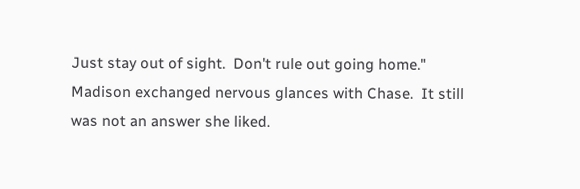Just stay out of sight.  Don't rule out going home."
Madison exchanged nervous glances with Chase.  It still was not an answer she liked.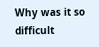Why was it so difficult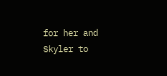for her and Skyler to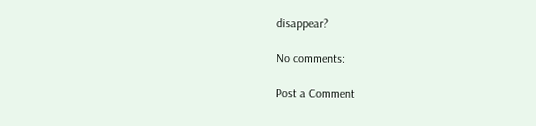disappear?

No comments:

Post a Comment